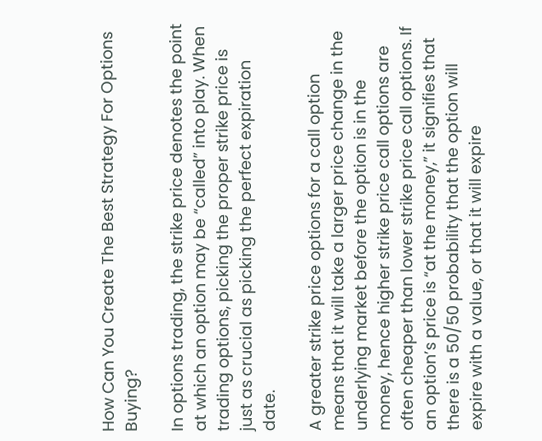How Can You Create The Best Strategy For Options Buying?

In options trading, the strike price denotes the point at which an option may be “called” into play. When trading options, picking the proper strike price is just as crucial as picking the perfect expiration date.

A greater strike price options for a call option means that it will take a larger price change in the underlying market before the option is in the money, hence higher strike price call options are often cheaper than lower strike price call options. If an option’s price is “at the money,” it signifies that there is a 50/50 probability that the option will expire with a value, or that it will expire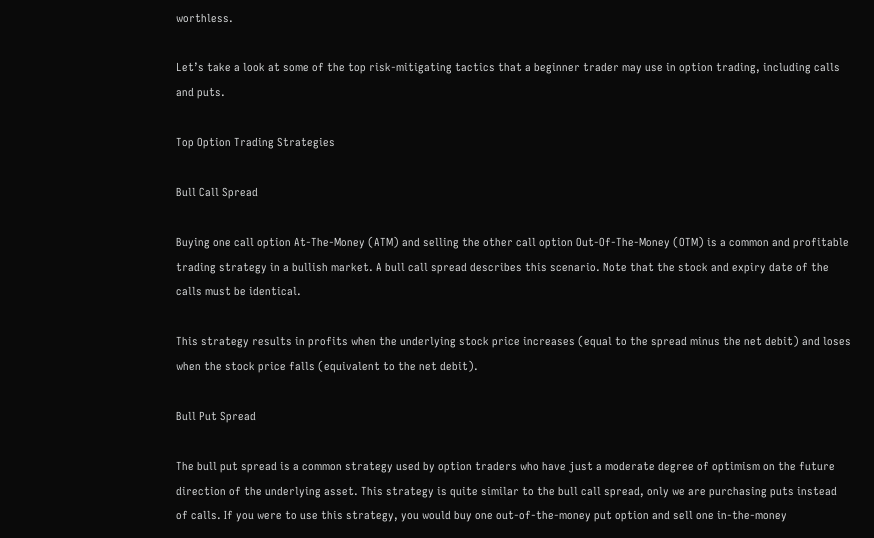worthless.

Let’s take a look at some of the top risk-mitigating tactics that a beginner trader may use in option trading, including calls and puts.

Top Option Trading Strategies

Bull Call Spread

Buying one call option At-The-Money (ATM) and selling the other call option Out-Of-The-Money (OTM) is a common and profitable trading strategy in a bullish market. A bull call spread describes this scenario. Note that the stock and expiry date of the calls must be identical.

This strategy results in profits when the underlying stock price increases (equal to the spread minus the net debit) and loses when the stock price falls (equivalent to the net debit).

Bull Put Spread

The bull put spread is a common strategy used by option traders who have just a moderate degree of optimism on the future direction of the underlying asset. This strategy is quite similar to the bull call spread, only we are purchasing puts instead of calls. If you were to use this strategy, you would buy one out-of-the-money put option and sell one in-the-money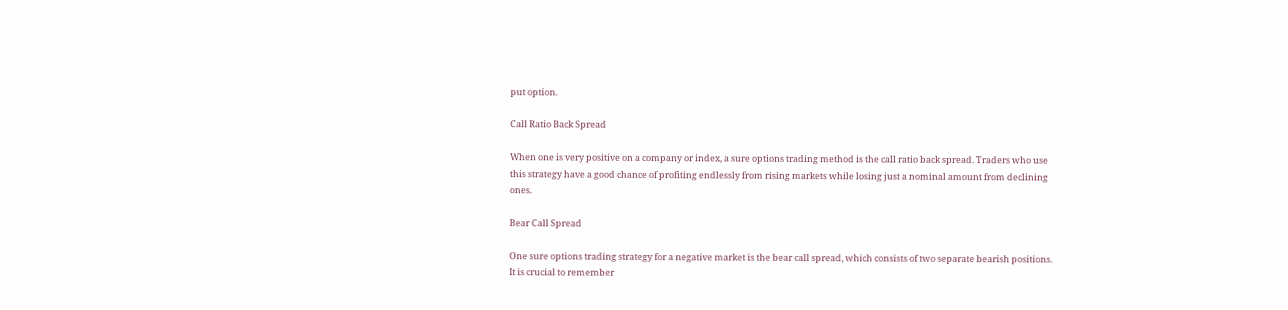put option.

Call Ratio Back Spread

When one is very positive on a company or index, a sure options trading method is the call ratio back spread. Traders who use this strategy have a good chance of profiting endlessly from rising markets while losing just a nominal amount from declining ones.

Bear Call Spread

One sure options trading strategy for a negative market is the bear call spread, which consists of two separate bearish positions. It is crucial to remember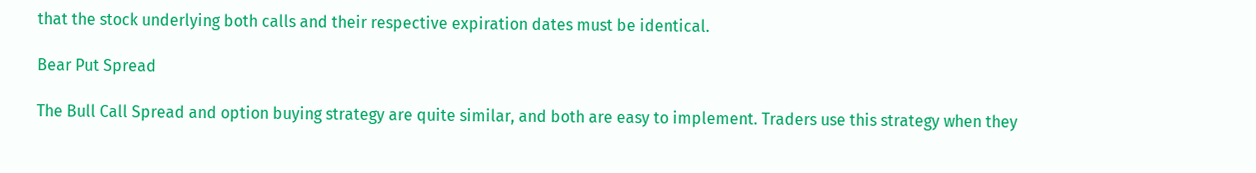that the stock underlying both calls and their respective expiration dates must be identical.

Bear Put Spread

The Bull Call Spread and option buying strategy are quite similar, and both are easy to implement. Traders use this strategy when they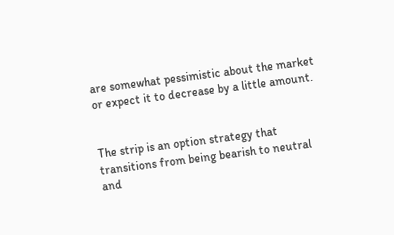are somewhat pessimistic about the market or expect it to decrease by a little amount.


The strip is an option strategy that transitions from being bearish to neutral and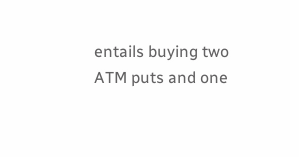entails buying two ATM puts and one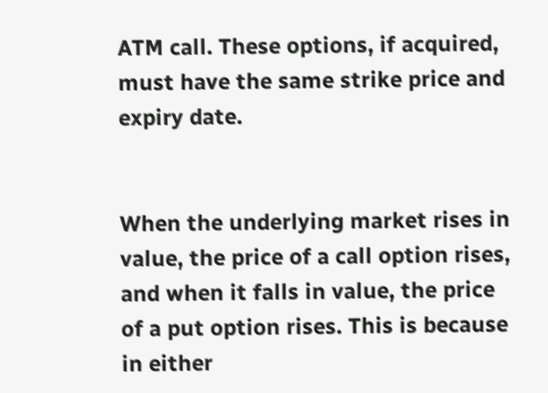ATM call. These options, if acquired, must have the same strike price and expiry date.


When the underlying market rises in value, the price of a call option rises, and when it falls in value, the price of a put option rises. This is because in either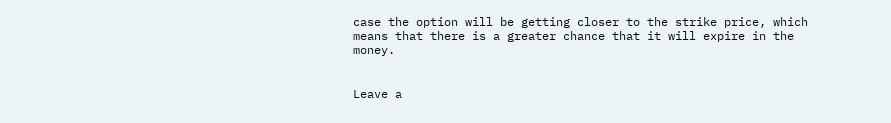case the option will be getting closer to the strike price, which means that there is a greater chance that it will expire in the money.


Leave a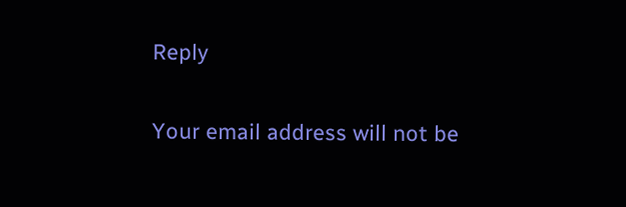Reply

Your email address will not be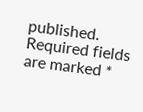published. Required fields are marked *